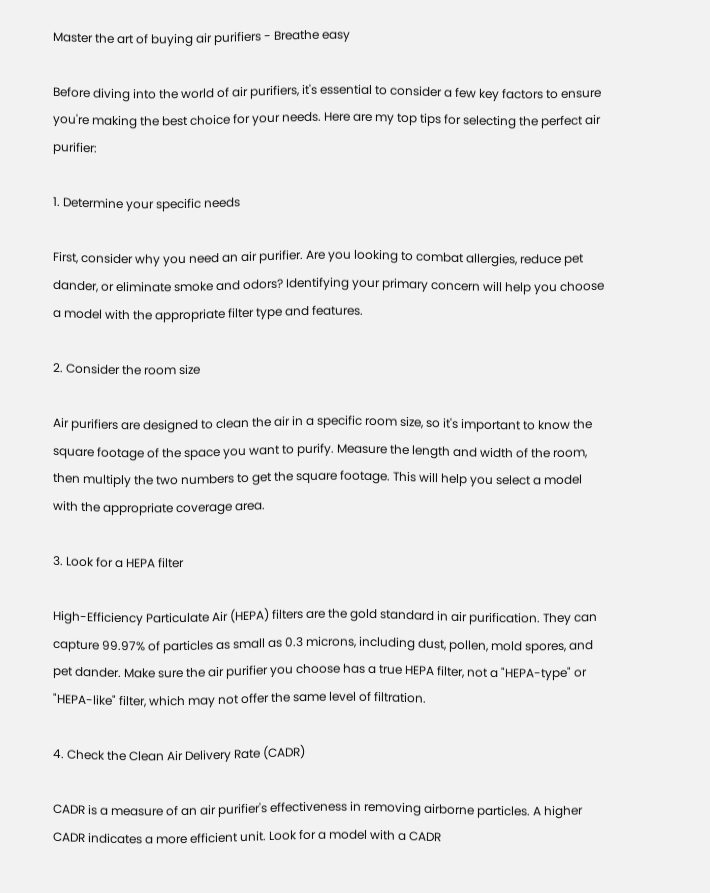Master the art of buying air purifiers - Breathe easy

Before diving into the world of air purifiers, it's essential to consider a few key factors to ensure you're making the best choice for your needs. Here are my top tips for selecting the perfect air purifier:

1. Determine your specific needs

First, consider why you need an air purifier. Are you looking to combat allergies, reduce pet dander, or eliminate smoke and odors? Identifying your primary concern will help you choose a model with the appropriate filter type and features.

2. Consider the room size

Air purifiers are designed to clean the air in a specific room size, so it's important to know the square footage of the space you want to purify. Measure the length and width of the room, then multiply the two numbers to get the square footage. This will help you select a model with the appropriate coverage area.

3. Look for a HEPA filter

High-Efficiency Particulate Air (HEPA) filters are the gold standard in air purification. They can capture 99.97% of particles as small as 0.3 microns, including dust, pollen, mold spores, and pet dander. Make sure the air purifier you choose has a true HEPA filter, not a "HEPA-type" or "HEPA-like" filter, which may not offer the same level of filtration.

4. Check the Clean Air Delivery Rate (CADR)

CADR is a measure of an air purifier's effectiveness in removing airborne particles. A higher CADR indicates a more efficient unit. Look for a model with a CADR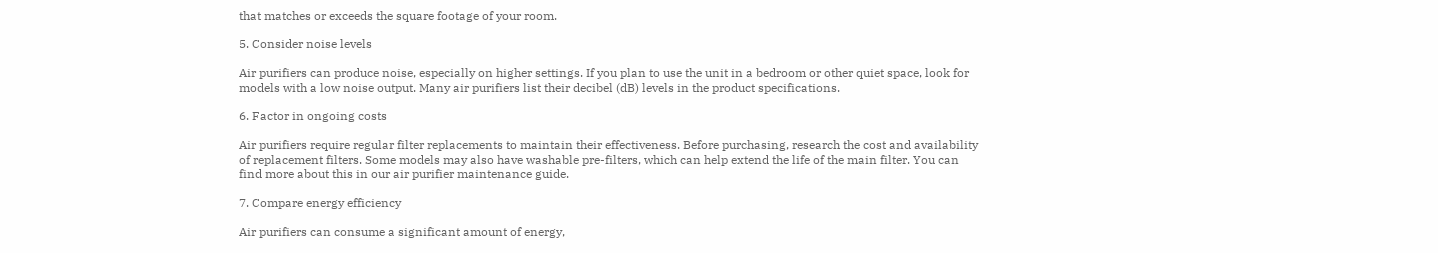that matches or exceeds the square footage of your room.

5. Consider noise levels

Air purifiers can produce noise, especially on higher settings. If you plan to use the unit in a bedroom or other quiet space, look for models with a low noise output. Many air purifiers list their decibel (dB) levels in the product specifications.

6. Factor in ongoing costs

Air purifiers require regular filter replacements to maintain their effectiveness. Before purchasing, research the cost and availability of replacement filters. Some models may also have washable pre-filters, which can help extend the life of the main filter. You can find more about this in our air purifier maintenance guide.

7. Compare energy efficiency

Air purifiers can consume a significant amount of energy,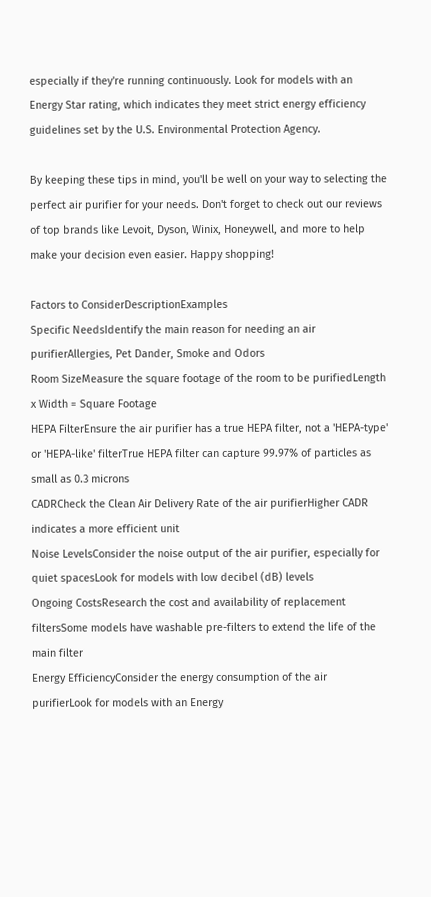especially if they're running continuously. Look for models with an Energy Star rating, which indicates they meet strict energy efficiency guidelines set by the U.S. Environmental Protection Agency.

By keeping these tips in mind, you'll be well on your way to selecting the perfect air purifier for your needs. Don't forget to check out our reviews of top brands like Levoit, Dyson, Winix, Honeywell, and more to help make your decision even easier. Happy shopping!

Factors to ConsiderDescriptionExamples
Specific NeedsIdentify the main reason for needing an air purifierAllergies, Pet Dander, Smoke and Odors
Room SizeMeasure the square footage of the room to be purifiedLength x Width = Square Footage
HEPA FilterEnsure the air purifier has a true HEPA filter, not a 'HEPA-type' or 'HEPA-like' filterTrue HEPA filter can capture 99.97% of particles as small as 0.3 microns
CADRCheck the Clean Air Delivery Rate of the air purifierHigher CADR indicates a more efficient unit
Noise LevelsConsider the noise output of the air purifier, especially for quiet spacesLook for models with low decibel (dB) levels
Ongoing CostsResearch the cost and availability of replacement filtersSome models have washable pre-filters to extend the life of the main filter
Energy EfficiencyConsider the energy consumption of the air purifierLook for models with an Energy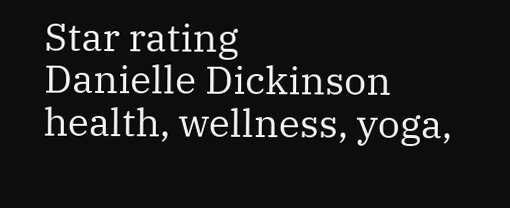Star rating
Danielle Dickinson
health, wellness, yoga,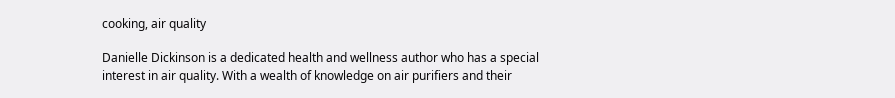cooking, air quality

Danielle Dickinson is a dedicated health and wellness author who has a special interest in air quality. With a wealth of knowledge on air purifiers and their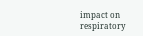impact on respiratory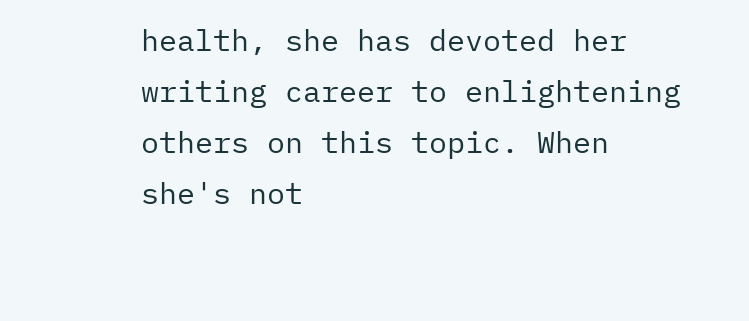health, she has devoted her writing career to enlightening others on this topic. When she's not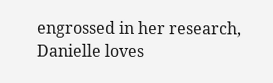engrossed in her research, Danielle loves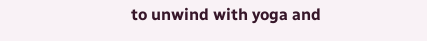to unwind with yoga and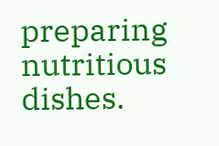preparing nutritious dishes.